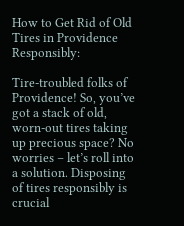How to Get Rid of Old Tires in Providence Responsibly:

Tire-troubled folks of Providence! So, you’ve got a stack of old, worn-out tires taking up precious space? No worries – let’s roll into a solution. Disposing of tires responsibly is crucial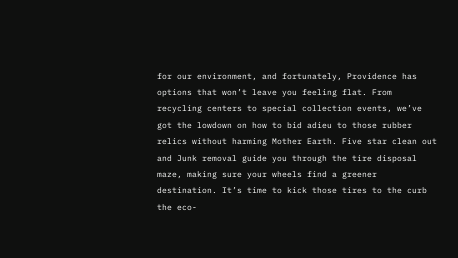for our environment, and fortunately, Providence has options that won’t leave you feeling flat. From recycling centers to special collection events, we’ve got the lowdown on how to bid adieu to those rubber relics without harming Mother Earth. Five star clean out and Junk removal guide you through the tire disposal maze, making sure your wheels find a greener destination. It’s time to kick those tires to the curb the eco-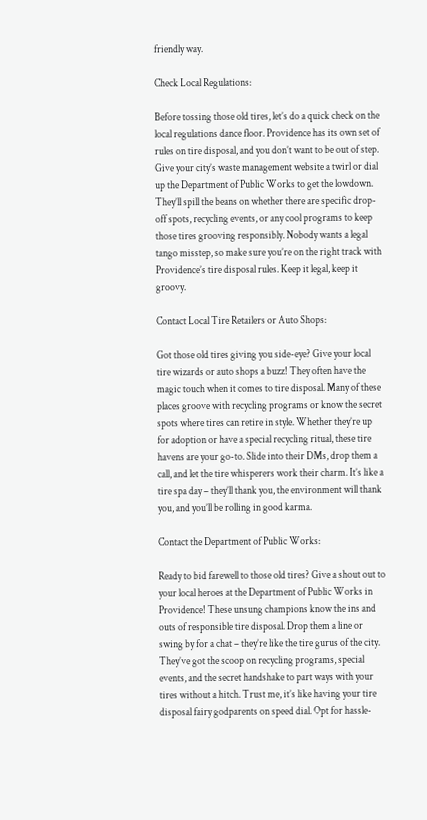friendly way.

Check Local Regulations:

Before tossing those old tires, let’s do a quick check on the local regulations dance floor. Providence has its own set of rules on tire disposal, and you don’t want to be out of step. Give your city’s waste management website a twirl or dial up the Department of Public Works to get the lowdown. They’ll spill the beans on whether there are specific drop-off spots, recycling events, or any cool programs to keep those tires grooving responsibly. Nobody wants a legal tango misstep, so make sure you’re on the right track with Providence’s tire disposal rules. Keep it legal, keep it groovy.

Contact Local Tire Retailers or Auto Shops:

Got those old tires giving you side-eye? Give your local tire wizards or auto shops a buzz! They often have the magic touch when it comes to tire disposal. Many of these places groove with recycling programs or know the secret spots where tires can retire in style. Whether they’re up for adoption or have a special recycling ritual, these tire havens are your go-to. Slide into their DMs, drop them a call, and let the tire whisperers work their charm. It’s like a tire spa day – they’ll thank you, the environment will thank you, and you’ll be rolling in good karma.

Contact the Department of Public Works:

Ready to bid farewell to those old tires? Give a shout out to your local heroes at the Department of Public Works in Providence! These unsung champions know the ins and outs of responsible tire disposal. Drop them a line or swing by for a chat – they’re like the tire gurus of the city. They’ve got the scoop on recycling programs, special events, and the secret handshake to part ways with your tires without a hitch. Trust me, it’s like having your tire disposal fairy godparents on speed dial. Opt for hassle-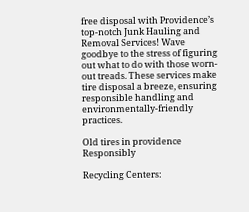free disposal with Providence’s top-notch Junk Hauling and Removal Services! Wave goodbye to the stress of figuring out what to do with those worn-out treads. These services make tire disposal a breeze, ensuring responsible handling and environmentally-friendly practices.

Old tires in providence Responsibly

Recycling Centers: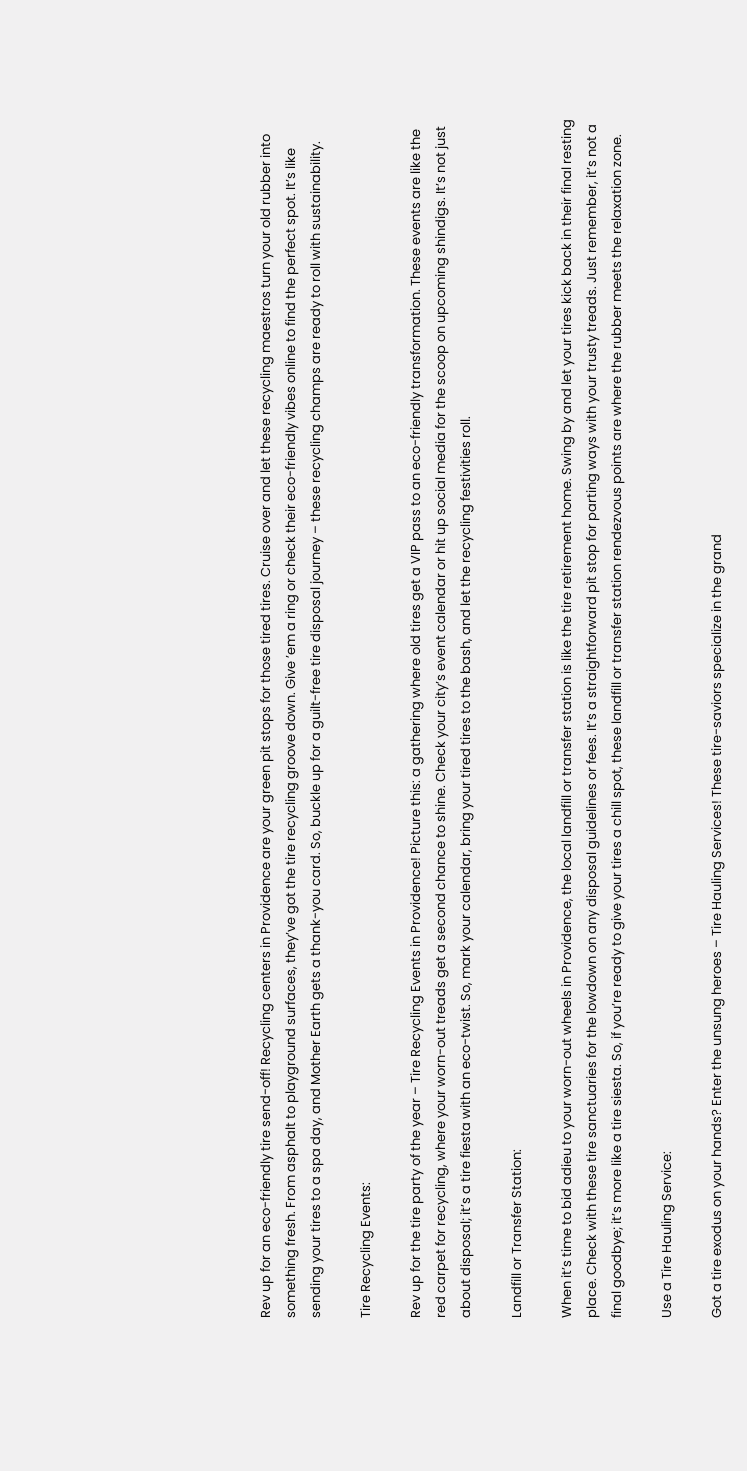Rev up for an eco-friendly tire send-off! Recycling centers in Providence are your green pit stops for those tired tires. Cruise over and let these recycling maestros turn your old rubber into something fresh. From asphalt to playground surfaces, they’ve got the tire recycling groove down. Give ’em a ring or check their eco-friendly vibes online to find the perfect spot. It’s like sending your tires to a spa day, and Mother Earth gets a thank-you card. So, buckle up for a guilt-free tire disposal journey – these recycling champs are ready to roll with sustainability.

Tire Recycling Events:

Rev up for the tire party of the year – Tire Recycling Events in Providence! Picture this: a gathering where old tires get a VIP pass to an eco-friendly transformation. These events are like the red carpet for recycling, where your worn-out treads get a second chance to shine. Check your city’s event calendar or hit up social media for the scoop on upcoming shindigs. It’s not just about disposal; it’s a tire fiesta with an eco-twist. So, mark your calendar, bring your tired tires to the bash, and let the recycling festivities roll.

Landfill or Transfer Station:

When it’s time to bid adieu to your worn-out wheels in Providence, the local landfill or transfer station is like the tire retirement home. Swing by and let your tires kick back in their final resting place. Check with these tire sanctuaries for the lowdown on any disposal guidelines or fees. It’s a straightforward pit stop for parting ways with your trusty treads. Just remember, it’s not a final goodbye; it’s more like a tire siesta. So, if you’re ready to give your tires a chill spot, these landfill or transfer station rendezvous points are where the rubber meets the relaxation zone.

Use a Tire Hauling Service:

Got a tire exodus on your hands? Enter the unsung heroes – Tire Hauling Services! These tire-saviors specialize in the grand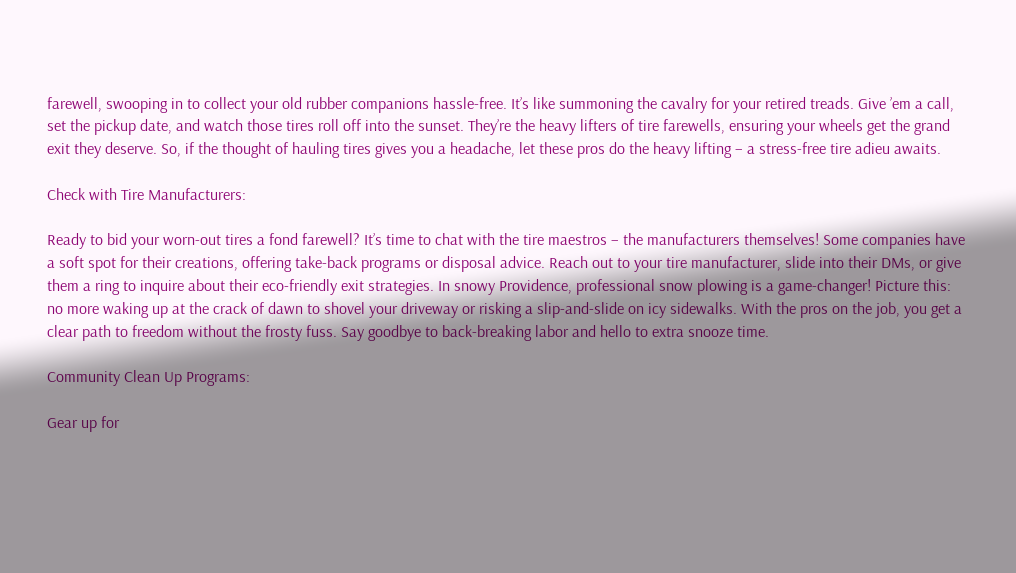farewell, swooping in to collect your old rubber companions hassle-free. It’s like summoning the cavalry for your retired treads. Give ’em a call, set the pickup date, and watch those tires roll off into the sunset. They’re the heavy lifters of tire farewells, ensuring your wheels get the grand exit they deserve. So, if the thought of hauling tires gives you a headache, let these pros do the heavy lifting – a stress-free tire adieu awaits.

Check with Tire Manufacturers:

Ready to bid your worn-out tires a fond farewell? It’s time to chat with the tire maestros – the manufacturers themselves! Some companies have a soft spot for their creations, offering take-back programs or disposal advice. Reach out to your tire manufacturer, slide into their DMs, or give them a ring to inquire about their eco-friendly exit strategies. In snowy Providence, professional snow plowing is a game-changer! Picture this: no more waking up at the crack of dawn to shovel your driveway or risking a slip-and-slide on icy sidewalks. With the pros on the job, you get a clear path to freedom without the frosty fuss. Say goodbye to back-breaking labor and hello to extra snooze time.

Community Clean Up Programs:

Gear up for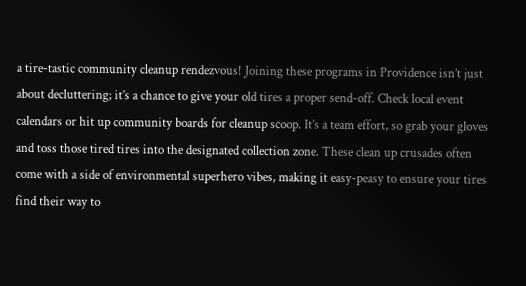a tire-tastic community cleanup rendezvous! Joining these programs in Providence isn’t just about decluttering; it’s a chance to give your old tires a proper send-off. Check local event calendars or hit up community boards for cleanup scoop. It’s a team effort, so grab your gloves and toss those tired tires into the designated collection zone. These clean up crusades often come with a side of environmental superhero vibes, making it easy-peasy to ensure your tires find their way to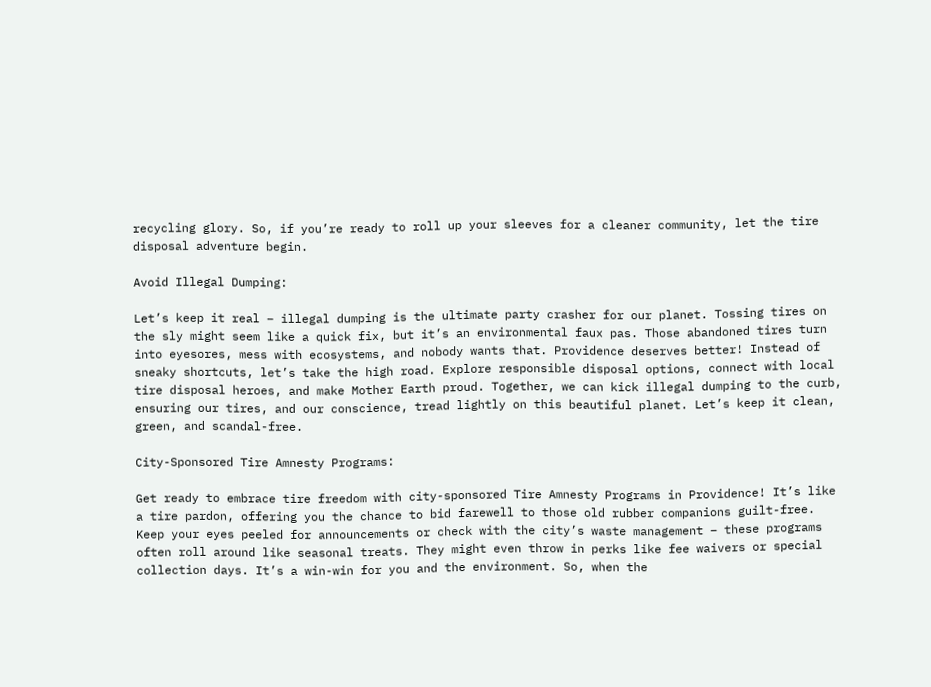recycling glory. So, if you’re ready to roll up your sleeves for a cleaner community, let the tire disposal adventure begin.

Avoid Illegal Dumping:

Let’s keep it real – illegal dumping is the ultimate party crasher for our planet. Tossing tires on the sly might seem like a quick fix, but it’s an environmental faux pas. Those abandoned tires turn into eyesores, mess with ecosystems, and nobody wants that. Providence deserves better! Instead of sneaky shortcuts, let’s take the high road. Explore responsible disposal options, connect with local tire disposal heroes, and make Mother Earth proud. Together, we can kick illegal dumping to the curb, ensuring our tires, and our conscience, tread lightly on this beautiful planet. Let’s keep it clean, green, and scandal-free.

City-Sponsored Tire Amnesty Programs:

Get ready to embrace tire freedom with city-sponsored Tire Amnesty Programs in Providence! It’s like a tire pardon, offering you the chance to bid farewell to those old rubber companions guilt-free. Keep your eyes peeled for announcements or check with the city’s waste management – these programs often roll around like seasonal treats. They might even throw in perks like fee waivers or special collection days. It’s a win-win for you and the environment. So, when the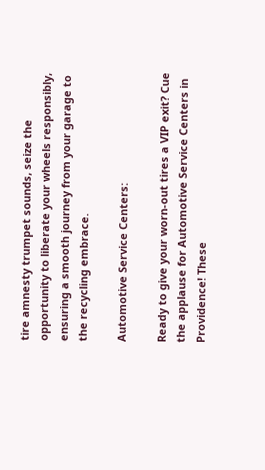tire amnesty trumpet sounds, seize the opportunity to liberate your wheels responsibly, ensuring a smooth journey from your garage to the recycling embrace.

Automotive Service Centers:

Ready to give your worn-out tires a VIP exit? Cue the applause for Automotive Service Centers in Providence! These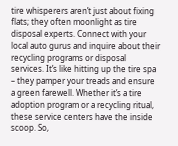tire whisperers aren’t just about fixing flats; they often moonlight as tire disposal experts. Connect with your local auto gurus and inquire about their recycling programs or disposal services. It’s like hitting up the tire spa – they pamper your treads and ensure a green farewell. Whether it’s a tire adoption program or a recycling ritual, these service centers have the inside scoop. So,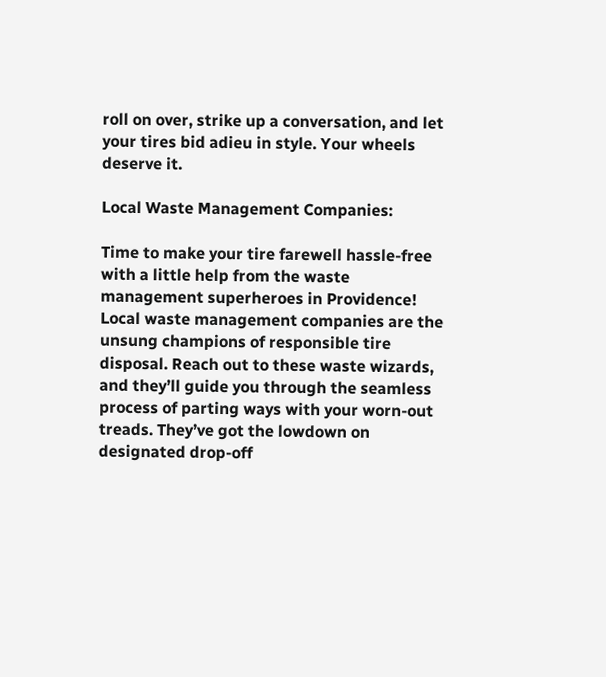roll on over, strike up a conversation, and let your tires bid adieu in style. Your wheels deserve it.

Local Waste Management Companies:

Time to make your tire farewell hassle-free with a little help from the waste management superheroes in Providence! Local waste management companies are the unsung champions of responsible tire disposal. Reach out to these waste wizards, and they’ll guide you through the seamless process of parting ways with your worn-out treads. They’ve got the lowdown on designated drop-off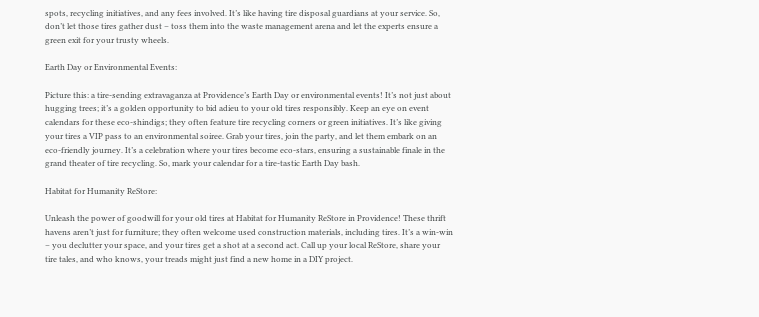spots, recycling initiatives, and any fees involved. It’s like having tire disposal guardians at your service. So, don’t let those tires gather dust – toss them into the waste management arena and let the experts ensure a green exit for your trusty wheels.

Earth Day or Environmental Events:

Picture this: a tire-sending extravaganza at Providence’s Earth Day or environmental events! It’s not just about hugging trees; it’s a golden opportunity to bid adieu to your old tires responsibly. Keep an eye on event calendars for these eco-shindigs; they often feature tire recycling corners or green initiatives. It’s like giving your tires a VIP pass to an environmental soiree. Grab your tires, join the party, and let them embark on an eco-friendly journey. It’s a celebration where your tires become eco-stars, ensuring a sustainable finale in the grand theater of tire recycling. So, mark your calendar for a tire-tastic Earth Day bash.

Habitat for Humanity ReStore:

Unleash the power of goodwill for your old tires at Habitat for Humanity ReStore in Providence! These thrift havens aren’t just for furniture; they often welcome used construction materials, including tires. It’s a win-win – you declutter your space, and your tires get a shot at a second act. Call up your local ReStore, share your tire tales, and who knows, your treads might just find a new home in a DIY project.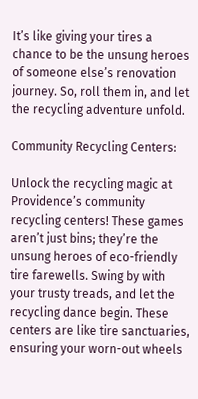It’s like giving your tires a chance to be the unsung heroes of someone else’s renovation journey. So, roll them in, and let the recycling adventure unfold.

Community Recycling Centers:

Unlock the recycling magic at Providence’s community recycling centers! These games aren’t just bins; they’re the unsung heroes of eco-friendly tire farewells. Swing by with your trusty treads, and let the recycling dance begin. These centers are like tire sanctuaries, ensuring your worn-out wheels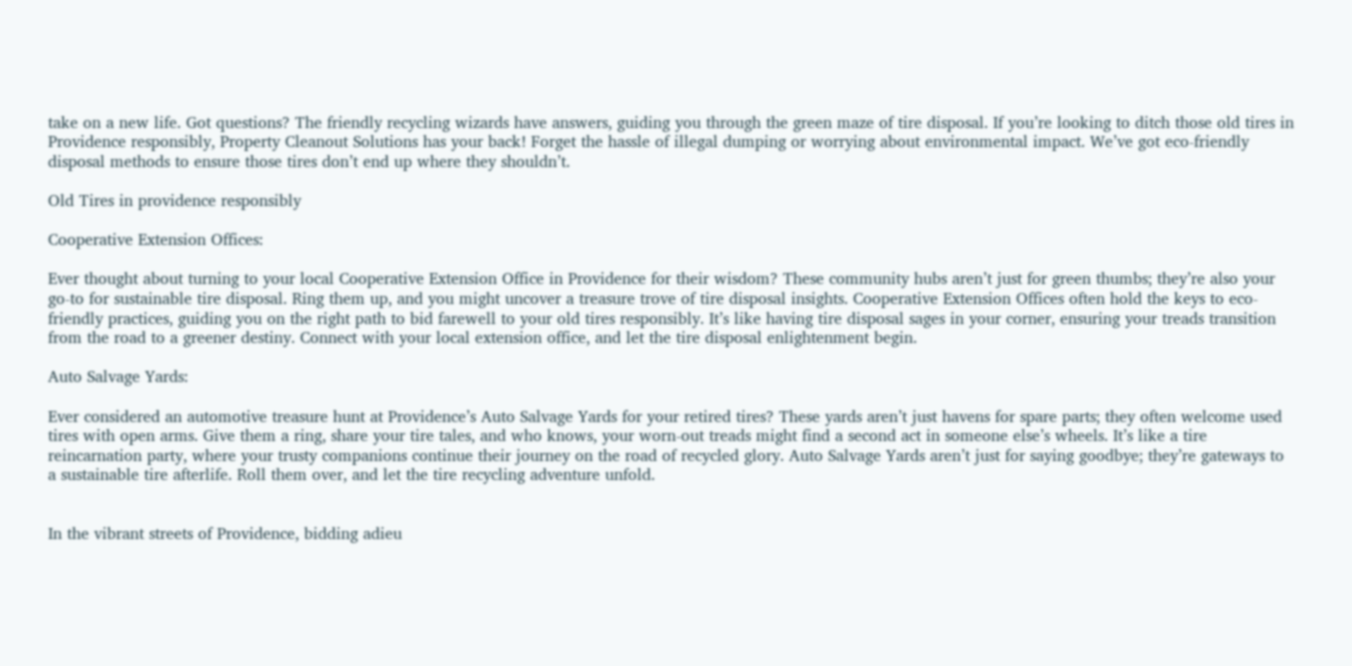take on a new life. Got questions? The friendly recycling wizards have answers, guiding you through the green maze of tire disposal. If you’re looking to ditch those old tires in Providence responsibly, Property Cleanout Solutions has your back! Forget the hassle of illegal dumping or worrying about environmental impact. We’ve got eco-friendly disposal methods to ensure those tires don’t end up where they shouldn’t.

Old Tires in providence responsibly

Cooperative Extension Offices:

Ever thought about turning to your local Cooperative Extension Office in Providence for their wisdom? These community hubs aren’t just for green thumbs; they’re also your go-to for sustainable tire disposal. Ring them up, and you might uncover a treasure trove of tire disposal insights. Cooperative Extension Offices often hold the keys to eco-friendly practices, guiding you on the right path to bid farewell to your old tires responsibly. It’s like having tire disposal sages in your corner, ensuring your treads transition from the road to a greener destiny. Connect with your local extension office, and let the tire disposal enlightenment begin.

Auto Salvage Yards:

Ever considered an automotive treasure hunt at Providence’s Auto Salvage Yards for your retired tires? These yards aren’t just havens for spare parts; they often welcome used tires with open arms. Give them a ring, share your tire tales, and who knows, your worn-out treads might find a second act in someone else’s wheels. It’s like a tire reincarnation party, where your trusty companions continue their journey on the road of recycled glory. Auto Salvage Yards aren’t just for saying goodbye; they’re gateways to a sustainable tire afterlife. Roll them over, and let the tire recycling adventure unfold.


In the vibrant streets of Providence, bidding adieu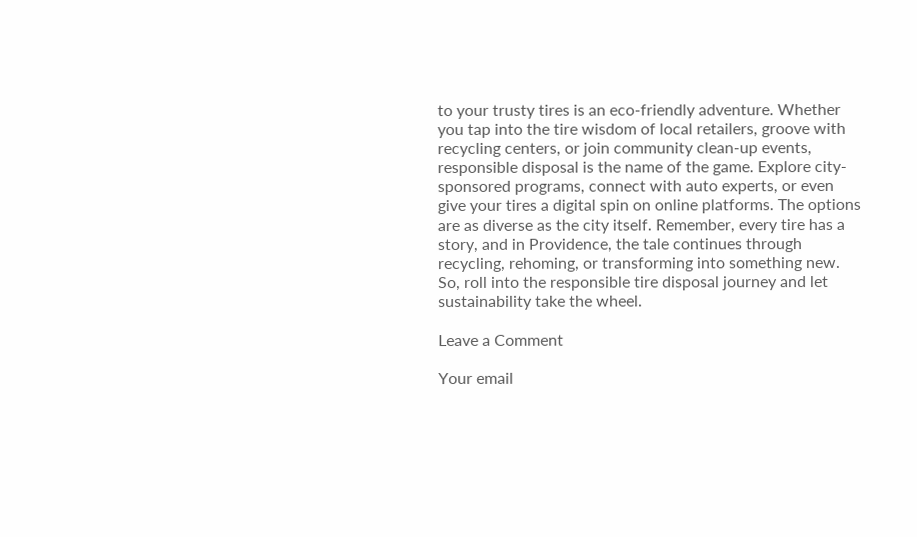to your trusty tires is an eco-friendly adventure. Whether you tap into the tire wisdom of local retailers, groove with recycling centers, or join community clean-up events, responsible disposal is the name of the game. Explore city-sponsored programs, connect with auto experts, or even give your tires a digital spin on online platforms. The options are as diverse as the city itself. Remember, every tire has a story, and in Providence, the tale continues through recycling, rehoming, or transforming into something new. So, roll into the responsible tire disposal journey and let sustainability take the wheel.

Leave a Comment

Your email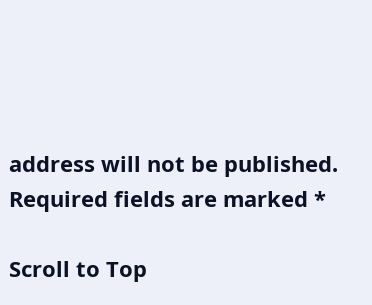address will not be published. Required fields are marked *

Scroll to Top